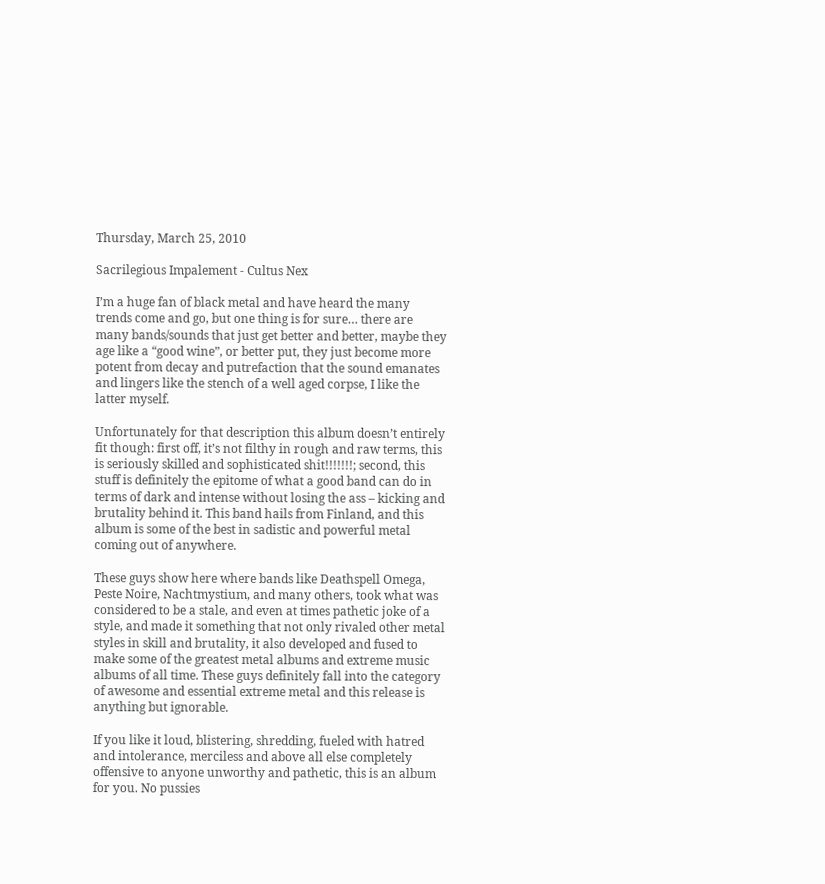Thursday, March 25, 2010

Sacrilegious Impalement - Cultus Nex

I’m a huge fan of black metal and have heard the many trends come and go, but one thing is for sure… there are many bands/sounds that just get better and better, maybe they age like a “good wine”, or better put, they just become more potent from decay and putrefaction that the sound emanates and lingers like the stench of a well aged corpse, I like the latter myself.

Unfortunately for that description this album doesn’t entirely fit though: first off, it’s not filthy in rough and raw terms, this is seriously skilled and sophisticated shit!!!!!!!; second, this stuff is definitely the epitome of what a good band can do in terms of dark and intense without losing the ass – kicking and brutality behind it. This band hails from Finland, and this album is some of the best in sadistic and powerful metal coming out of anywhere.

These guys show here where bands like Deathspell Omega, Peste Noire, Nachtmystium, and many others, took what was considered to be a stale, and even at times pathetic joke of a style, and made it something that not only rivaled other metal styles in skill and brutality, it also developed and fused to make some of the greatest metal albums and extreme music albums of all time. These guys definitely fall into the category of awesome and essential extreme metal and this release is anything but ignorable.

If you like it loud, blistering, shredding, fueled with hatred and intolerance, merciless and above all else completely offensive to anyone unworthy and pathetic, this is an album for you. No pussies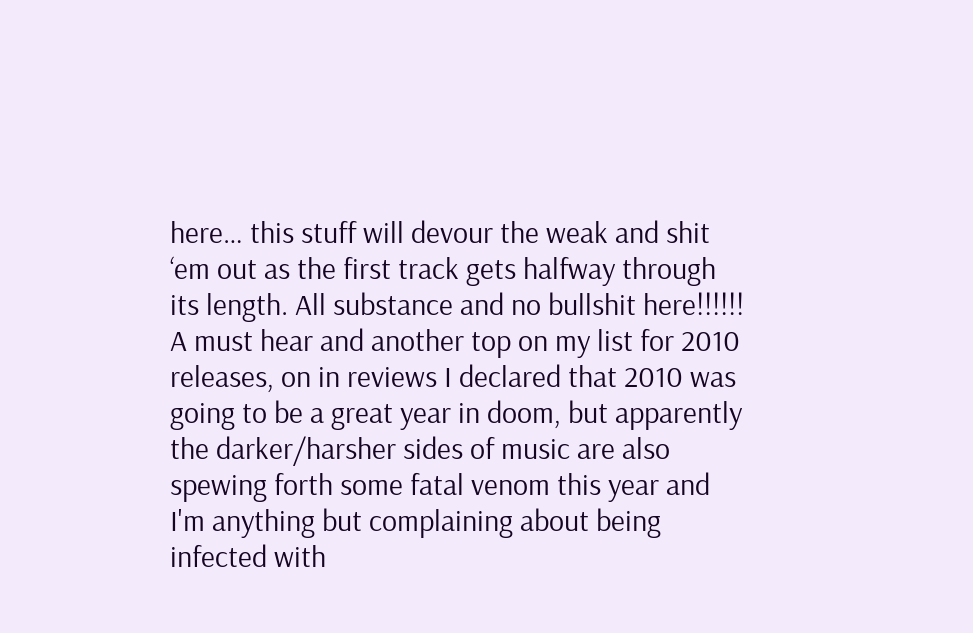here… this stuff will devour the weak and shit ‘em out as the first track gets halfway through its length. All substance and no bullshit here!!!!!! A must hear and another top on my list for 2010 releases, on in reviews I declared that 2010 was going to be a great year in doom, but apparently the darker/harsher sides of music are also spewing forth some fatal venom this year and I'm anything but complaining about being infected with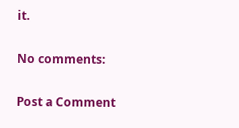it.

No comments:

Post a Comment